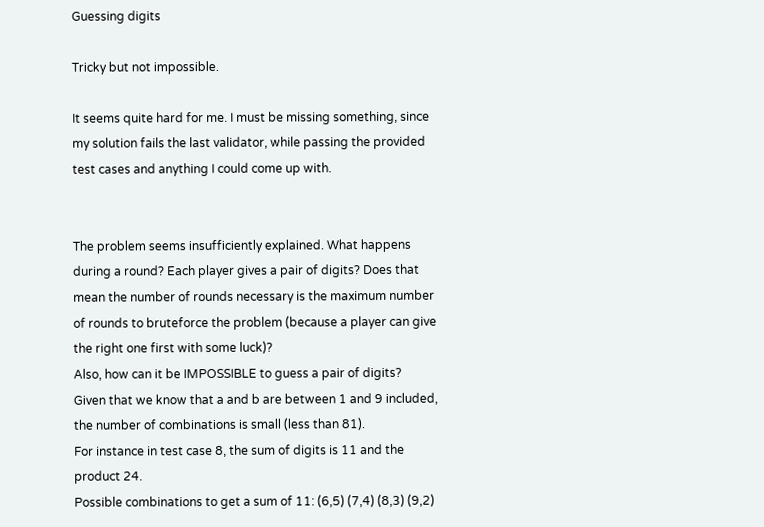Guessing digits

Tricky but not impossible.

It seems quite hard for me. I must be missing something, since my solution fails the last validator, while passing the provided test cases and anything I could come up with.


The problem seems insufficiently explained. What happens during a round? Each player gives a pair of digits? Does that mean the number of rounds necessary is the maximum number of rounds to bruteforce the problem (because a player can give the right one first with some luck)?
Also, how can it be IMPOSSIBLE to guess a pair of digits?
Given that we know that a and b are between 1 and 9 included, the number of combinations is small (less than 81).
For instance in test case 8, the sum of digits is 11 and the product 24.
Possible combinations to get a sum of 11: (6,5) (7,4) (8,3) (9,2)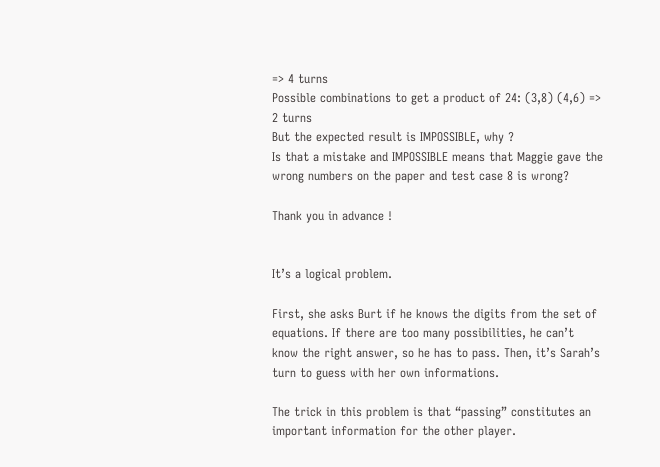=> 4 turns
Possible combinations to get a product of 24: (3,8) (4,6) => 2 turns
But the expected result is IMPOSSIBLE, why ?
Is that a mistake and IMPOSSIBLE means that Maggie gave the wrong numbers on the paper and test case 8 is wrong?

Thank you in advance !


It’s a logical problem.

First, she asks Burt if he knows the digits from the set of equations. If there are too many possibilities, he can’t know the right answer, so he has to pass. Then, it’s Sarah’s turn to guess with her own informations.

The trick in this problem is that “passing” constitutes an important information for the other player.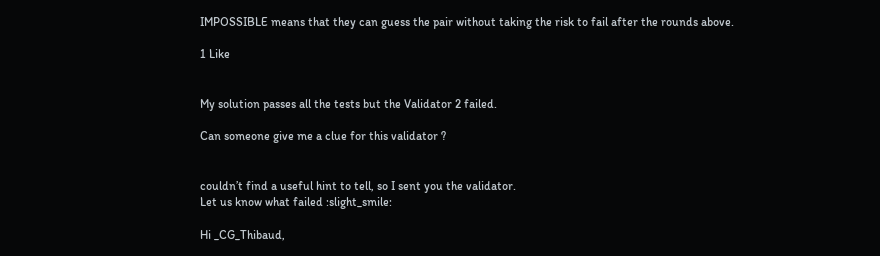IMPOSSIBLE means that they can guess the pair without taking the risk to fail after the rounds above.

1 Like


My solution passes all the tests but the Validator 2 failed.

Can someone give me a clue for this validator ?


couldn’t find a useful hint to tell, so I sent you the validator.
Let us know what failed :slight_smile:

Hi _CG_Thibaud,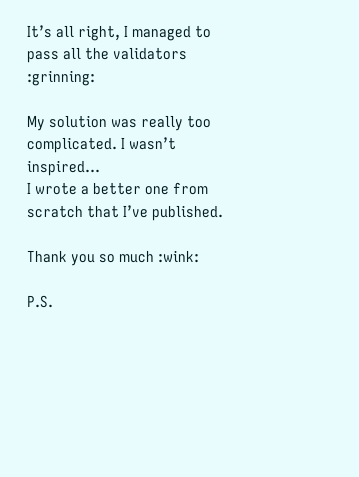It’s all right, I managed to pass all the validators :grinning:

My solution was really too complicated. I wasn’t inspired…
I wrote a better one from scratch that I’ve published.

Thank you so much :wink:

P.S.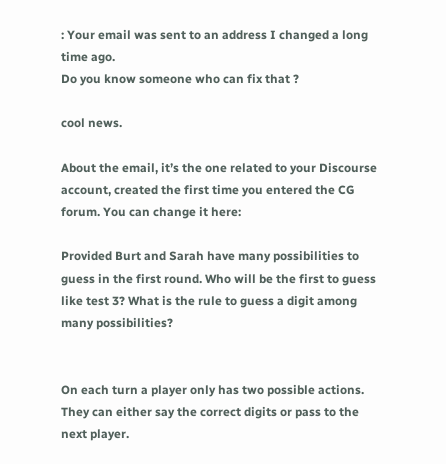: Your email was sent to an address I changed a long time ago.
Do you know someone who can fix that ?

cool news.

About the email, it’s the one related to your Discourse account, created the first time you entered the CG forum. You can change it here:

Provided Burt and Sarah have many possibilities to guess in the first round. Who will be the first to guess like test 3? What is the rule to guess a digit among many possibilities?


On each turn a player only has two possible actions. They can either say the correct digits or pass to the next player.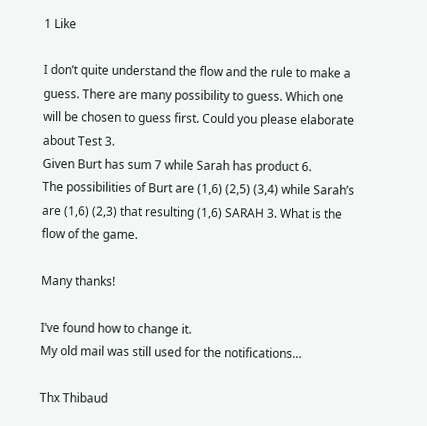1 Like

I don’t quite understand the flow and the rule to make a guess. There are many possibility to guess. Which one will be chosen to guess first. Could you please elaborate about Test 3.
Given Burt has sum 7 while Sarah has product 6.
The possibilities of Burt are (1,6) (2,5) (3,4) while Sarah’s are (1,6) (2,3) that resulting (1,6) SARAH 3. What is the flow of the game.

Many thanks!

I’ve found how to change it.
My old mail was still used for the notifications…

Thx Thibaud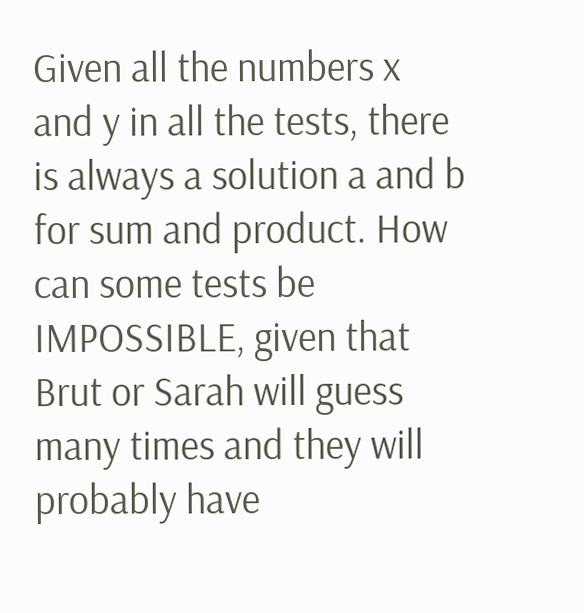Given all the numbers x and y in all the tests, there is always a solution a and b for sum and product. How can some tests be IMPOSSIBLE, given that Brut or Sarah will guess many times and they will probably have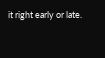it right early or late.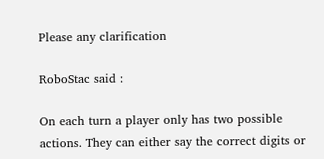Please any clarification

RoboStac said :

On each turn a player only has two possible actions. They can either say the correct digits or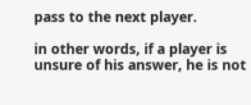pass to the next player.

in other words, if a player is unsure of his answer, he is not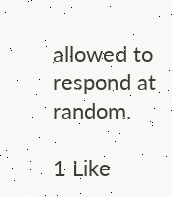allowed to respond at random.

1 Like